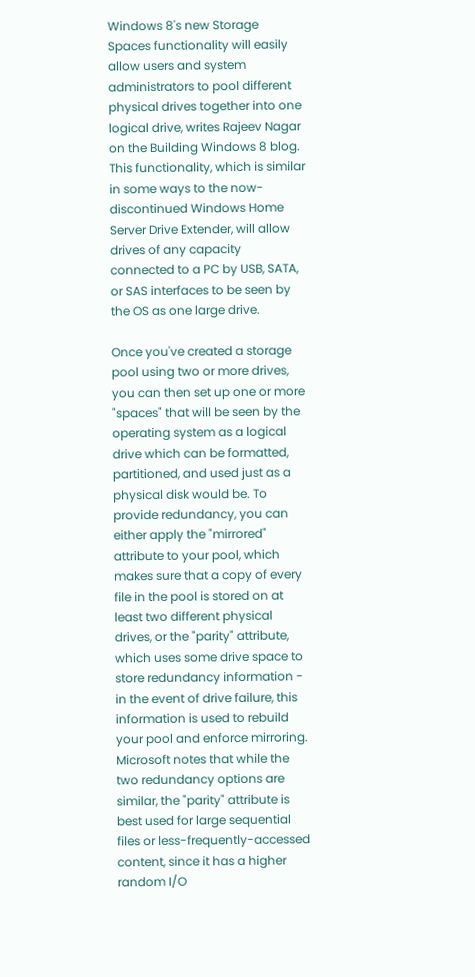Windows 8's new Storage Spaces functionality will easily allow users and system administrators to pool different physical drives together into one logical drive, writes Rajeev Nagar on the Building Windows 8 blog. This functionality, which is similar in some ways to the now-discontinued Windows Home Server Drive Extender, will allow drives of any capacity connected to a PC by USB, SATA, or SAS interfaces to be seen by the OS as one large drive.

Once you've created a storage pool using two or more drives, you can then set up one or more "spaces" that will be seen by the operating system as a logical drive which can be formatted, partitioned, and used just as a physical disk would be. To provide redundancy, you can either apply the "mirrored" attribute to your pool, which makes sure that a copy of every file in the pool is stored on at least two different physical drives, or the "parity" attribute, which uses some drive space to store redundancy information - in the event of drive failure, this information is used to rebuild your pool and enforce mirroring. Microsoft notes that while the two redundancy options are similar, the "parity" attribute is best used for large sequential files or less-frequently-accessed content, since it has a higher random I/O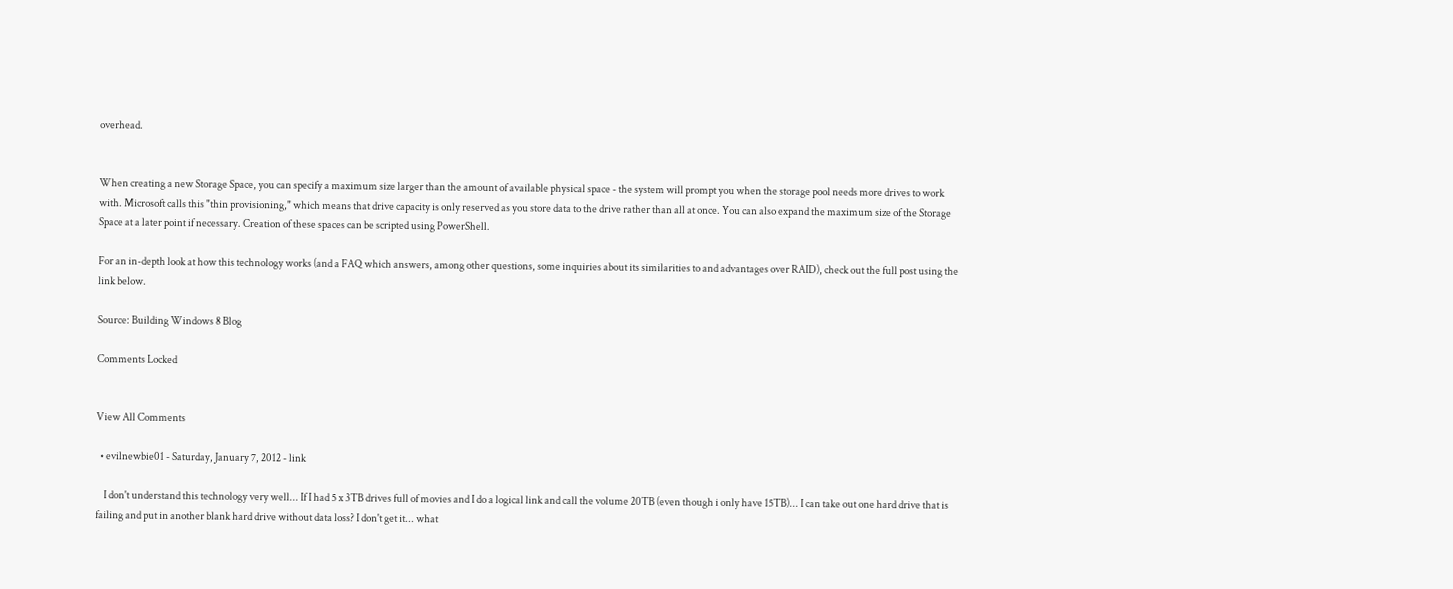overhead.


When creating a new Storage Space, you can specify a maximum size larger than the amount of available physical space - the system will prompt you when the storage pool needs more drives to work with. Microsoft calls this "thin provisioning," which means that drive capacity is only reserved as you store data to the drive rather than all at once. You can also expand the maximum size of the Storage Space at a later point if necessary. Creation of these spaces can be scripted using PowerShell.

For an in-depth look at how this technology works (and a FAQ which answers, among other questions, some inquiries about its similarities to and advantages over RAID), check out the full post using the link below.

Source: Building Windows 8 Blog

Comments Locked


View All Comments

  • evilnewbie01 - Saturday, January 7, 2012 - link

    I don't understand this technology very well... If I had 5 x 3TB drives full of movies and I do a logical link and call the volume 20TB (even though i only have 15TB)... I can take out one hard drive that is failing and put in another blank hard drive without data loss? I don't get it... what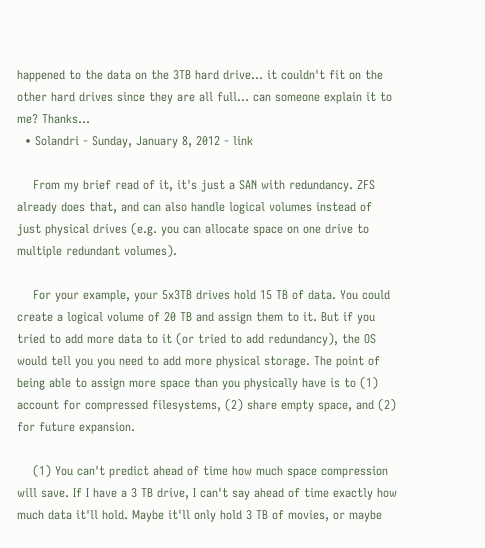happened to the data on the 3TB hard drive... it couldn't fit on the other hard drives since they are all full... can someone explain it to me? Thanks...
  • Solandri - Sunday, January 8, 2012 - link

    From my brief read of it, it's just a SAN with redundancy. ZFS already does that, and can also handle logical volumes instead of just physical drives (e.g. you can allocate space on one drive to multiple redundant volumes).

    For your example, your 5x3TB drives hold 15 TB of data. You could create a logical volume of 20 TB and assign them to it. But if you tried to add more data to it (or tried to add redundancy), the OS would tell you you need to add more physical storage. The point of being able to assign more space than you physically have is to (1) account for compressed filesystems, (2) share empty space, and (2) for future expansion.

    (1) You can't predict ahead of time how much space compression will save. If I have a 3 TB drive, I can't say ahead of time exactly how much data it'll hold. Maybe it'll only hold 3 TB of movies, or maybe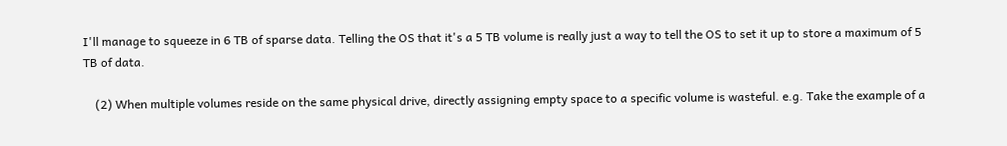I'll manage to squeeze in 6 TB of sparse data. Telling the OS that it's a 5 TB volume is really just a way to tell the OS to set it up to store a maximum of 5 TB of data.

    (2) When multiple volumes reside on the same physical drive, directly assigning empty space to a specific volume is wasteful. e.g. Take the example of a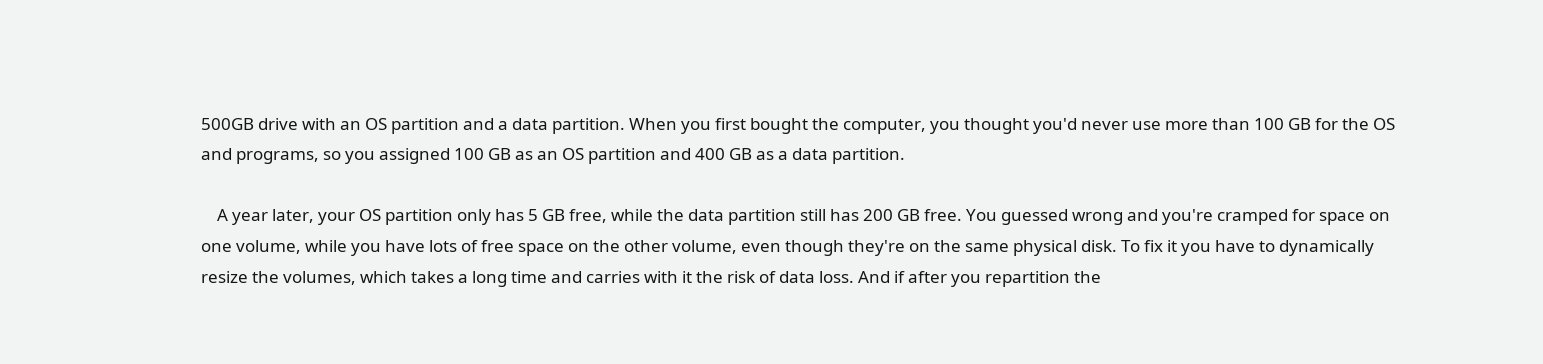500GB drive with an OS partition and a data partition. When you first bought the computer, you thought you'd never use more than 100 GB for the OS and programs, so you assigned 100 GB as an OS partition and 400 GB as a data partition.

    A year later, your OS partition only has 5 GB free, while the data partition still has 200 GB free. You guessed wrong and you're cramped for space on one volume, while you have lots of free space on the other volume, even though they're on the same physical disk. To fix it you have to dynamically resize the volumes, which takes a long time and carries with it the risk of data loss. And if after you repartition the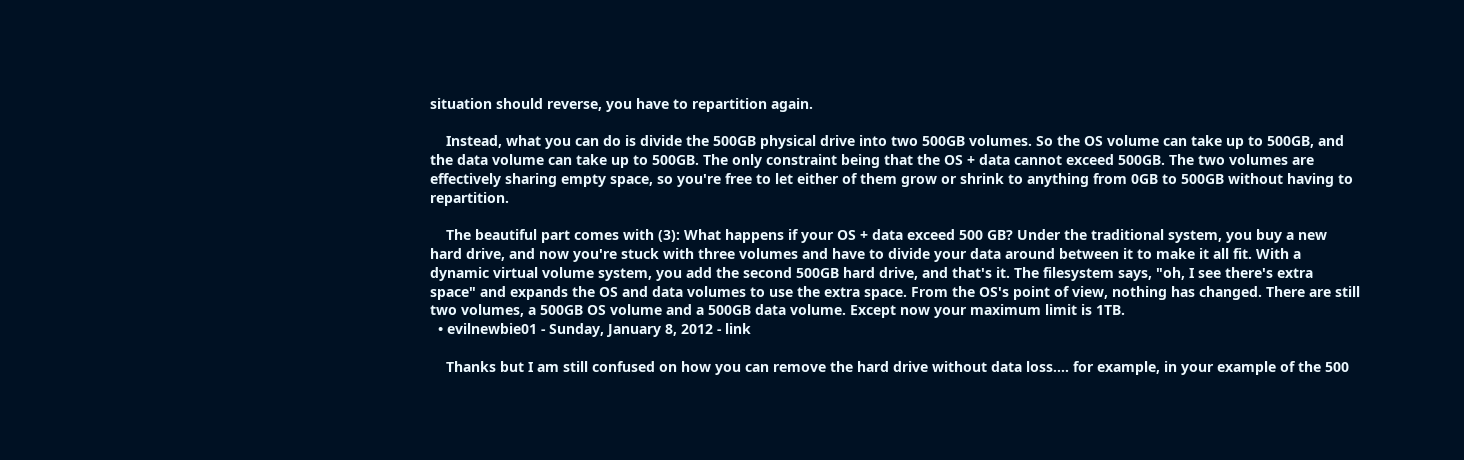situation should reverse, you have to repartition again.

    Instead, what you can do is divide the 500GB physical drive into two 500GB volumes. So the OS volume can take up to 500GB, and the data volume can take up to 500GB. The only constraint being that the OS + data cannot exceed 500GB. The two volumes are effectively sharing empty space, so you're free to let either of them grow or shrink to anything from 0GB to 500GB without having to repartition.

    The beautiful part comes with (3): What happens if your OS + data exceed 500 GB? Under the traditional system, you buy a new hard drive, and now you're stuck with three volumes and have to divide your data around between it to make it all fit. With a dynamic virtual volume system, you add the second 500GB hard drive, and that's it. The filesystem says, "oh, I see there's extra space" and expands the OS and data volumes to use the extra space. From the OS's point of view, nothing has changed. There are still two volumes, a 500GB OS volume and a 500GB data volume. Except now your maximum limit is 1TB.
  • evilnewbie01 - Sunday, January 8, 2012 - link

    Thanks but I am still confused on how you can remove the hard drive without data loss.... for example, in your example of the 500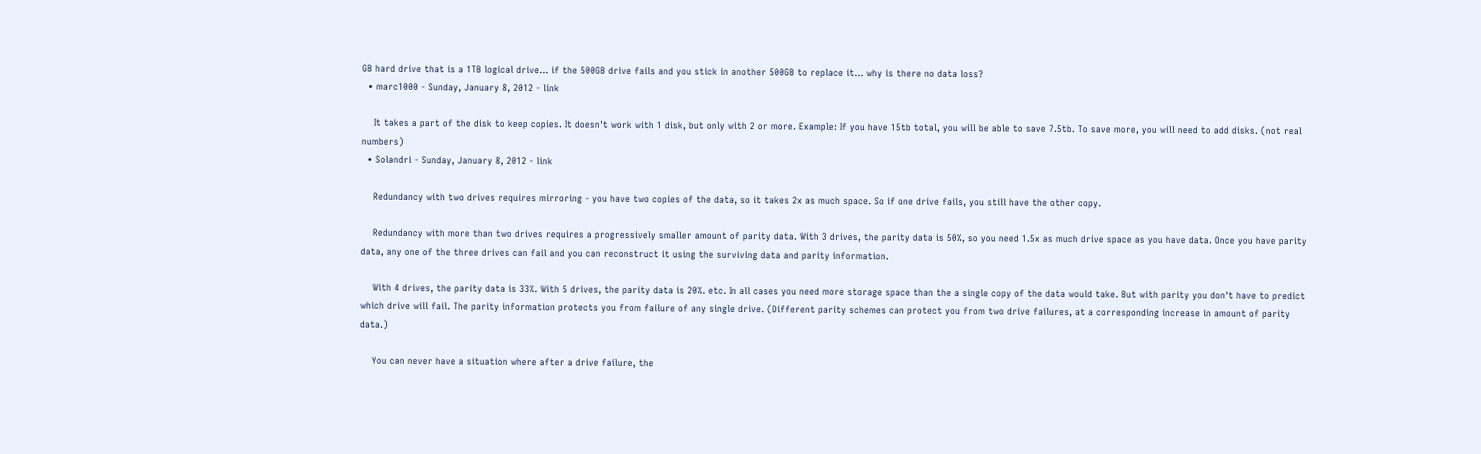GB hard drive that is a 1TB logical drive... if the 500GB drive fails and you stick in another 500GB to replace it... why is there no data loss?
  • marc1000 - Sunday, January 8, 2012 - link

    It takes a part of the disk to keep copies. It doesn't work with 1 disk, but only with 2 or more. Example: If you have 15tb total, you will be able to save 7.5tb. To save more, you will need to add disks. (not real numbers)
  • Solandri - Sunday, January 8, 2012 - link

    Redundancy with two drives requires mirroring - you have two copies of the data, so it takes 2x as much space. So if one drive fails, you still have the other copy.

    Redundancy with more than two drives requires a progressively smaller amount of parity data. With 3 drives, the parity data is 50%, so you need 1.5x as much drive space as you have data. Once you have parity data, any one of the three drives can fail and you can reconstruct it using the surviving data and parity information.

    With 4 drives, the parity data is 33%. With 5 drives, the parity data is 20%. etc. In all cases you need more storage space than the a single copy of the data would take. But with parity you don't have to predict which drive will fail. The parity information protects you from failure of any single drive. (Different parity schemes can protect you from two drive failures, at a corresponding increase in amount of parity data.)

    You can never have a situation where after a drive failure, the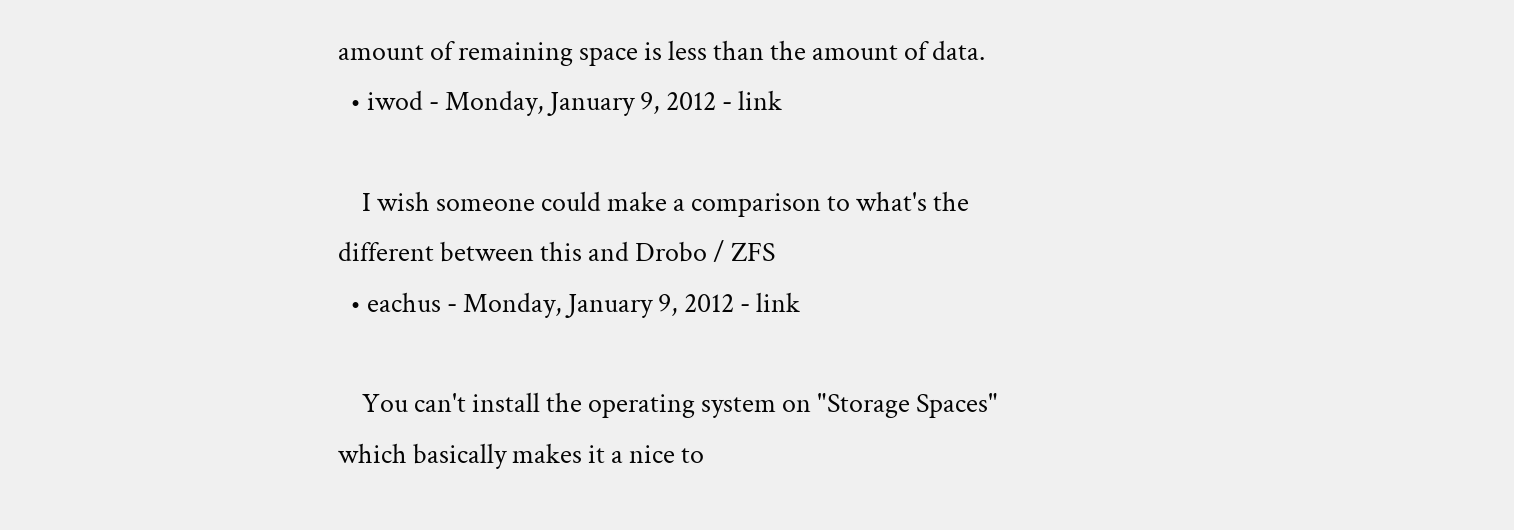amount of remaining space is less than the amount of data.
  • iwod - Monday, January 9, 2012 - link

    I wish someone could make a comparison to what's the different between this and Drobo / ZFS
  • eachus - Monday, January 9, 2012 - link

    You can't install the operating system on "Storage Spaces" which basically makes it a nice to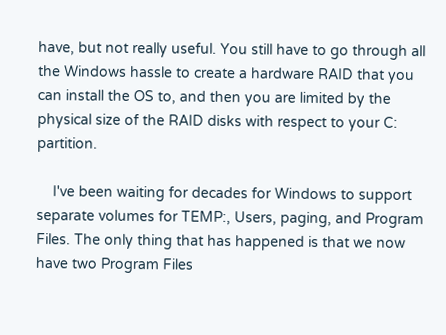have, but not really useful. You still have to go through all the Windows hassle to create a hardware RAID that you can install the OS to, and then you are limited by the physical size of the RAID disks with respect to your C: partition.

    I've been waiting for decades for Windows to support separate volumes for TEMP:, Users, paging, and Program Files. The only thing that has happened is that we now have two Program Files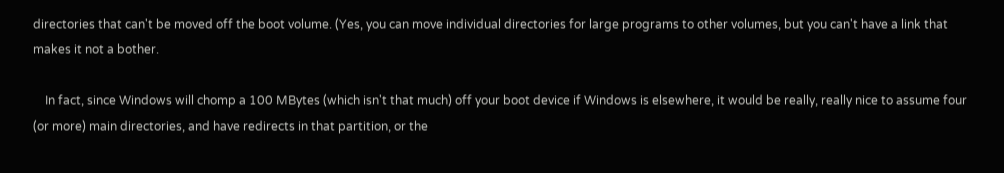directories that can't be moved off the boot volume. (Yes, you can move individual directories for large programs to other volumes, but you can't have a link that makes it not a bother.

    In fact, since Windows will chomp a 100 MBytes (which isn't that much) off your boot device if Windows is elsewhere, it would be really, really nice to assume four (or more) main directories, and have redirects in that partition, or the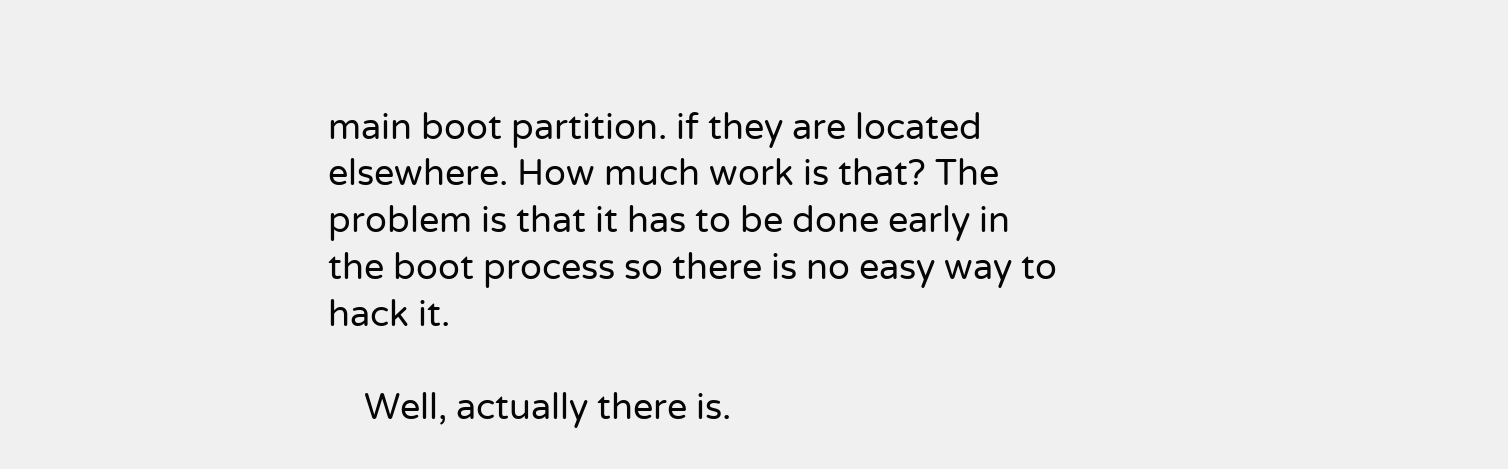main boot partition. if they are located elsewhere. How much work is that? The problem is that it has to be done early in the boot process so there is no easy way to hack it.

    Well, actually there is.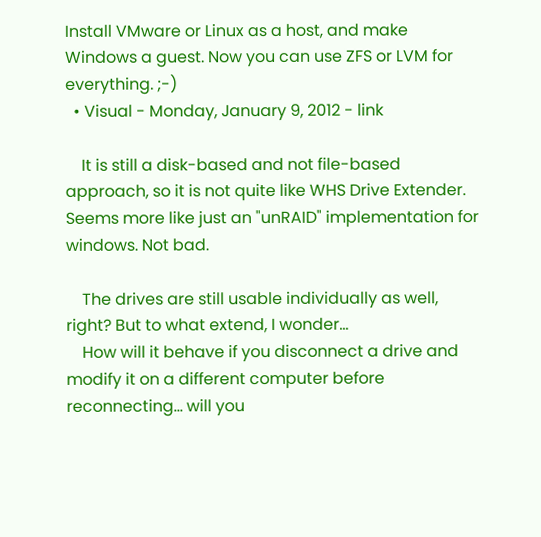Install VMware or Linux as a host, and make Windows a guest. Now you can use ZFS or LVM for everything. ;-)
  • Visual - Monday, January 9, 2012 - link

    It is still a disk-based and not file-based approach, so it is not quite like WHS Drive Extender. Seems more like just an "unRAID" implementation for windows. Not bad.

    The drives are still usable individually as well, right? But to what extend, I wonder...
    How will it behave if you disconnect a drive and modify it on a different computer before reconnecting... will you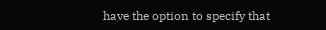have the option to specify that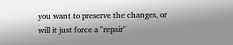you want to preserve the changes, or will it just force a "repair"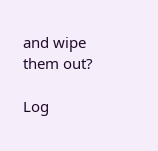and wipe them out?

Log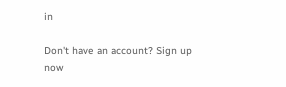in

Don't have an account? Sign up now